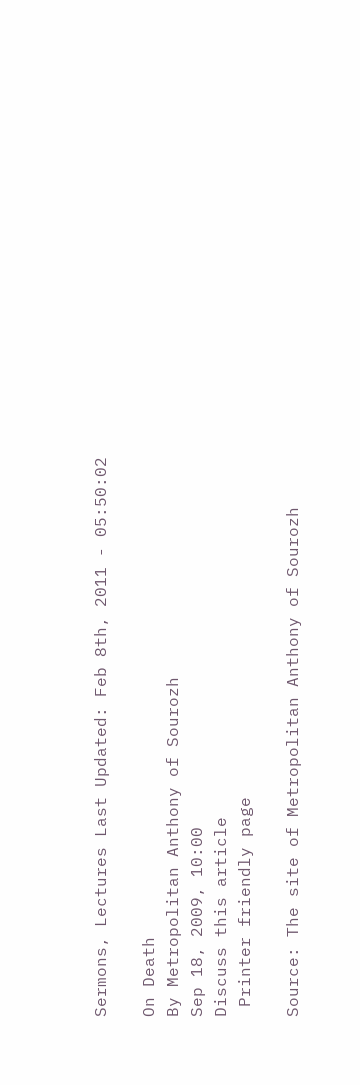Sermons, Lectures Last Updated: Feb 8th, 2011 - 05:50:02

On Death
By Metropolitan Anthony of Sourozh
Sep 18, 2009, 10:00
Discuss this article
 Printer friendly page

Source: The site of Metropolitan Anthony of Sourozh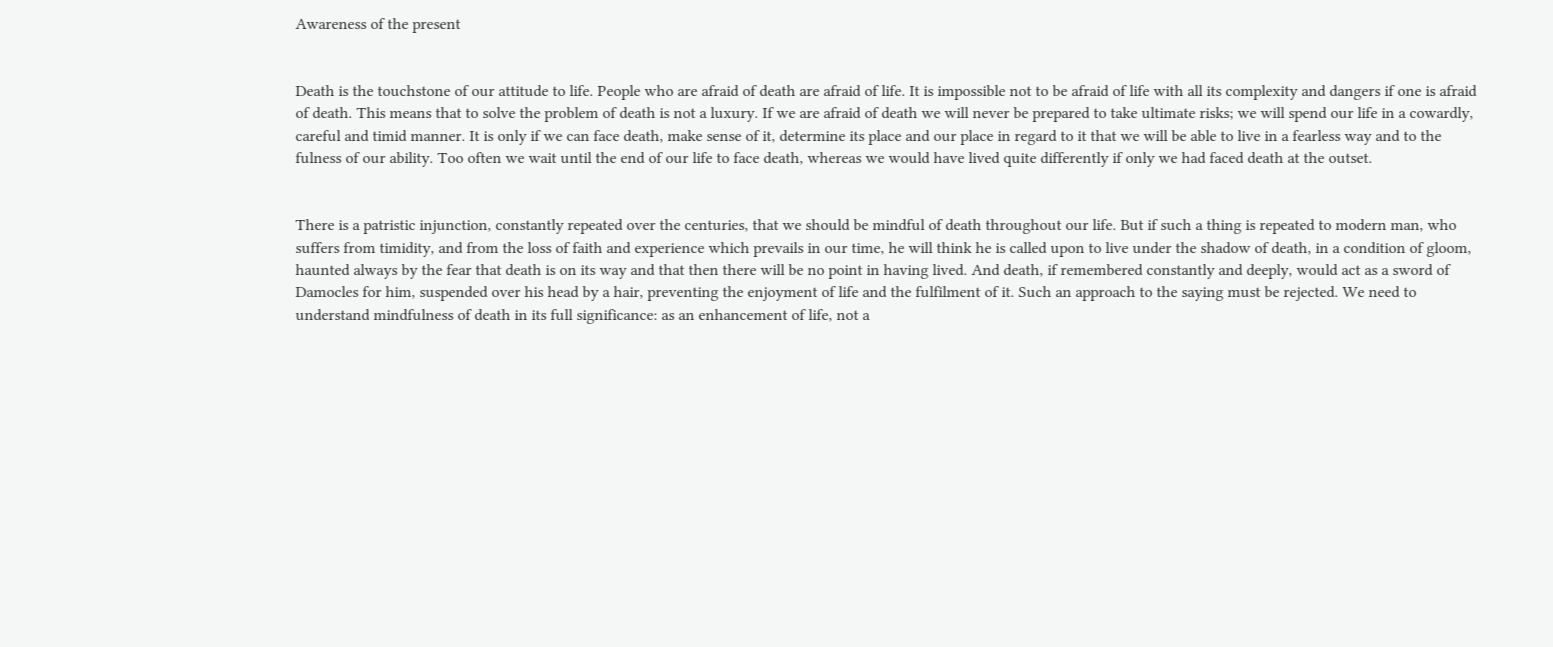Awareness of the present


Death is the touchstone of our attitude to life. People who are afraid of death are afraid of life. It is impossible not to be afraid of life with all its complexity and dangers if one is afraid of death. This means that to solve the problem of death is not a luxury. If we are afraid of death we will never be prepared to take ultimate risks; we will spend our life in a cowardly, careful and timid manner. It is only if we can face death, make sense of it, determine its place and our place in regard to it that we will be able to live in a fearless way and to the fulness of our ability. Too often we wait until the end of our life to face death, whereas we would have lived quite differently if only we had faced death at the outset.


There is a patristic injunction, constantly repeated over the centuries, that we should be mindful of death throughout our life. But if such a thing is repeated to modern man, who suffers from timidity, and from the loss of faith and experience which prevails in our time, he will think he is called upon to live under the shadow of death, in a condition of gloom, haunted always by the fear that death is on its way and that then there will be no point in having lived. And death, if remembered constantly and deeply, would act as a sword of Damocles for him, suspended over his head by a hair, preventing the enjoyment of life and the fulfilment of it. Such an approach to the saying must be rejected. We need to understand mindfulness of death in its full significance: as an enhancement of life, not a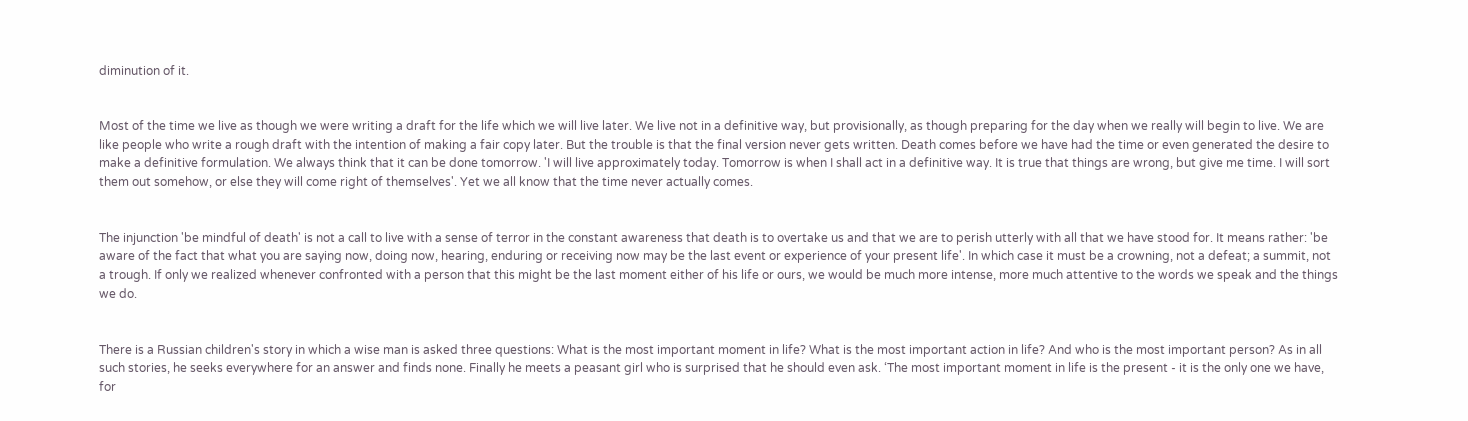diminution of it.


Most of the time we live as though we were writing a draft for the life which we will live later. We live not in a definitive way, but provisionally, as though preparing for the day when we really will begin to live. We are like people who write a rough draft with the intention of making a fair copy later. But the trouble is that the final version never gets written. Death comes before we have had the time or even generated the desire to make a definitive formulation. We always think that it can be done tomorrow. 'I will live approximately today. Tomorrow is when I shall act in a definitive way. It is true that things are wrong, but give me time. I will sort them out somehow, or else they will come right of themselves'. Yet we all know that the time never actually comes.


The injunction 'be mindful of death' is not a call to live with a sense of terror in the constant awareness that death is to overtake us and that we are to perish utterly with all that we have stood for. It means rather: 'be aware of the fact that what you are saying now, doing now, hearing, enduring or receiving now may be the last event or experience of your present life'. In which case it must be a crowning, not a defeat; a summit, not a trough. If only we realized whenever confronted with a person that this might be the last moment either of his life or ours, we would be much more intense, more much attentive to the words we speak and the things we do.


There is a Russian children's story in which a wise man is asked three questions: What is the most important moment in life? What is the most important action in life? And who is the most important person? As in all such stories, he seeks everywhere for an answer and finds none. Finally he meets a peasant girl who is surprised that he should even ask. ‘The most important moment in life is the present - it is the only one we have, for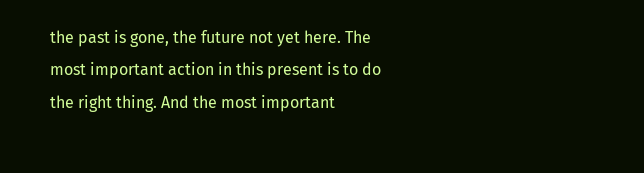the past is gone, the future not yet here. The most important action in this present is to do the right thing. And the most important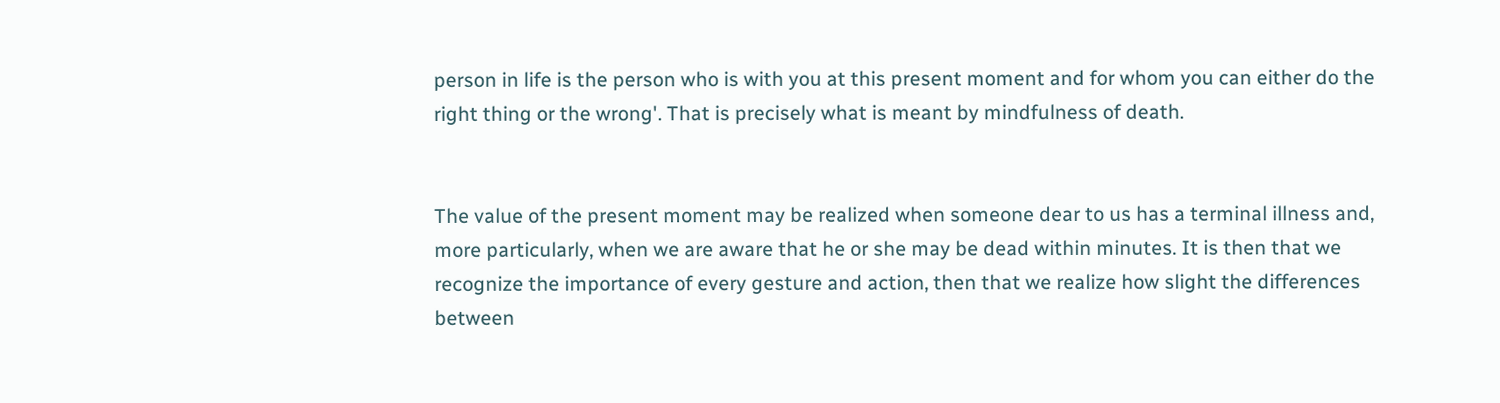person in life is the person who is with you at this present moment and for whom you can either do the right thing or the wrong'. That is precisely what is meant by mindfulness of death.


The value of the present moment may be realized when someone dear to us has a terminal illness and, more particularly, when we are aware that he or she may be dead within minutes. It is then that we recognize the importance of every gesture and action, then that we realize how slight the differences between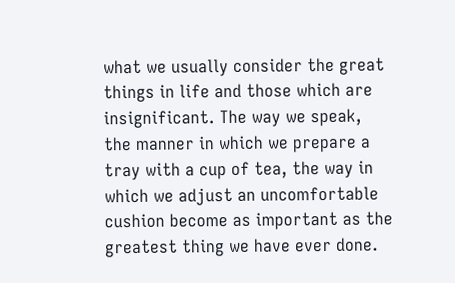what we usually consider the great things in life and those which are insignificant. The way we speak, the manner in which we prepare a tray with a cup of tea, the way in which we adjust an uncomfortable cushion become as important as the greatest thing we have ever done.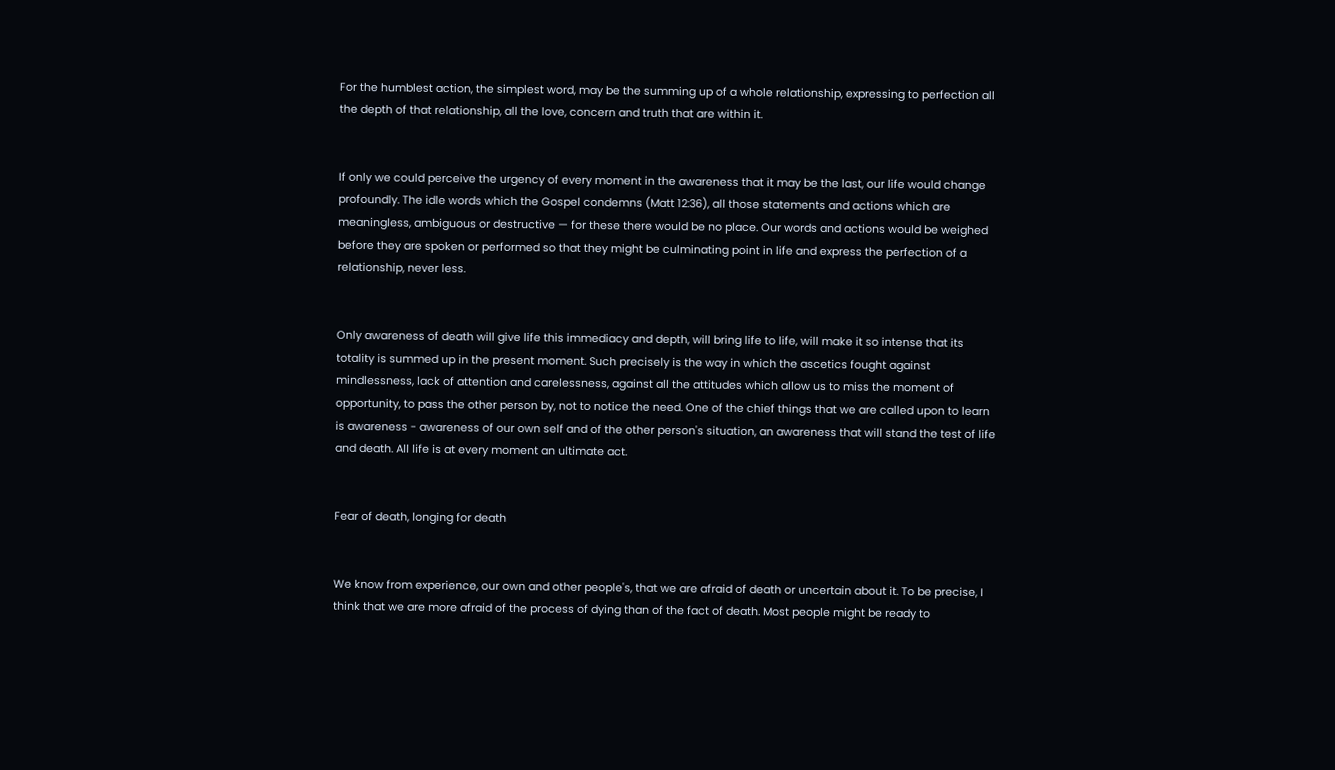For the humblest action, the simplest word, may be the summing up of a whole relationship, expressing to perfection all the depth of that relationship, all the love, concern and truth that are within it.


If only we could perceive the urgency of every moment in the awareness that it may be the last, our life would change profoundly. The idle words which the Gospel condemns (Matt 12:36), all those statements and actions which are meaningless, ambiguous or destructive — for these there would be no place. Our words and actions would be weighed before they are spoken or performed so that they might be culminating point in life and express the perfection of a relationship, never less.


Only awareness of death will give life this immediacy and depth, will bring life to life, will make it so intense that its totality is summed up in the present moment. Such precisely is the way in which the ascetics fought against mindlessness, lack of attention and carelessness, against all the attitudes which allow us to miss the moment of opportunity, to pass the other person by, not to notice the need. One of the chief things that we are called upon to learn is awareness - awareness of our own self and of the other person's situation, an awareness that will stand the test of life and death. All life is at every moment an ultimate act.


Fear of death, longing for death


We know from experience, our own and other people's, that we are afraid of death or uncertain about it. To be precise, I think that we are more afraid of the process of dying than of the fact of death. Most people might be ready to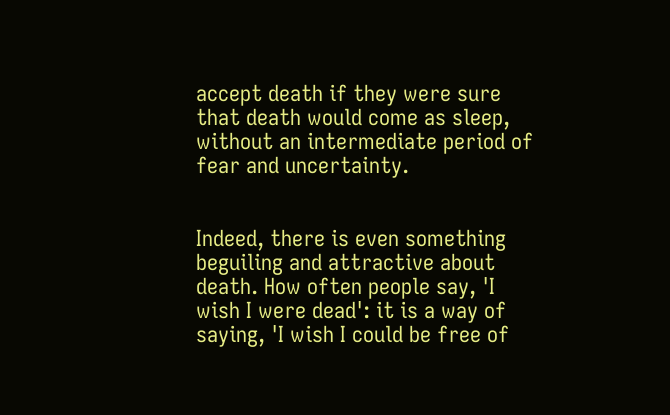accept death if they were sure that death would come as sleep, without an intermediate period of fear and uncertainty.


Indeed, there is even something beguiling and attractive about death. How often people say, 'I wish I were dead': it is a way of saying, 'I wish I could be free of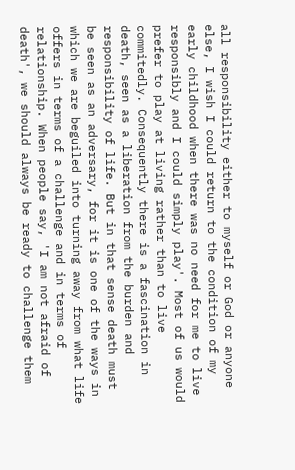all responsibility either to myself or God or anyone else, I wish I could return to the condition of my early childhood when there was no need for me to live responsibly and I could simply play'. Most of us would prefer to play at living rather than to live commitedly. Consequently there is a fascination in death, seen as a liberation from the burden and responsibility of life. But in that sense death must be seen as an adversary, for it is one of the ways in which we are beguiled into turning away from what life offers in terms of a challenge and in terms of relationship. When people say, 'I am not afraid of death', we should always be ready to challenge them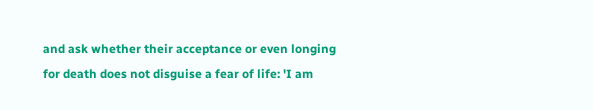and ask whether their acceptance or even longing for death does not disguise a fear of life: 'I am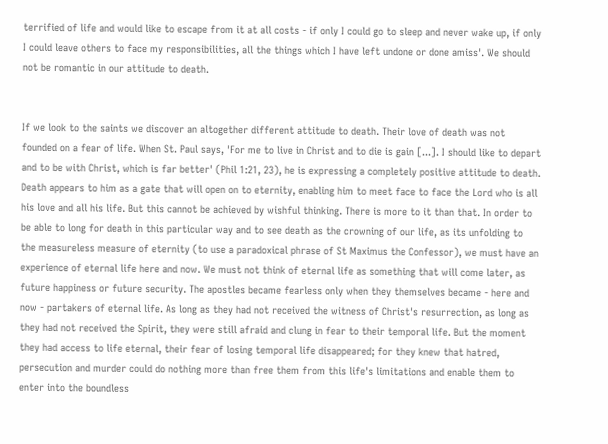terrified of life and would like to escape from it at all costs - if only I could go to sleep and never wake up, if only I could leave others to face my responsibilities, all the things which I have left undone or done amiss'. We should not be romantic in our attitude to death.


If we look to the saints we discover an altogether different attitude to death. Their love of death was not founded on a fear of life. When St. Paul says, 'For me to live in Christ and to die is gain [...]. I should like to depart and to be with Christ, which is far better' (Phil 1:21, 23), he is expressing a completely positive attitude to death. Death appears to him as a gate that will open on to eternity, enabling him to meet face to face the Lord who is all his love and all his life. But this cannot be achieved by wishful thinking. There is more to it than that. In order to be able to long for death in this particular way and to see death as the crowning of our life, as its unfolding to the measureless measure of eternity (to use a paradoxical phrase of St Maximus the Confessor), we must have an experience of eternal life here and now. We must not think of eternal life as something that will come later, as future happiness or future security. The apostles became fearless only when they themselves became - here and now - partakers of eternal life. As long as they had not received the witness of Christ's resurrection, as long as they had not received the Spirit, they were still afraid and clung in fear to their temporal life. But the moment they had access to life eternal, their fear of losing temporal life disappeared; for they knew that hatred, persecution and murder could do nothing more than free them from this life's limitations and enable them to enter into the boundless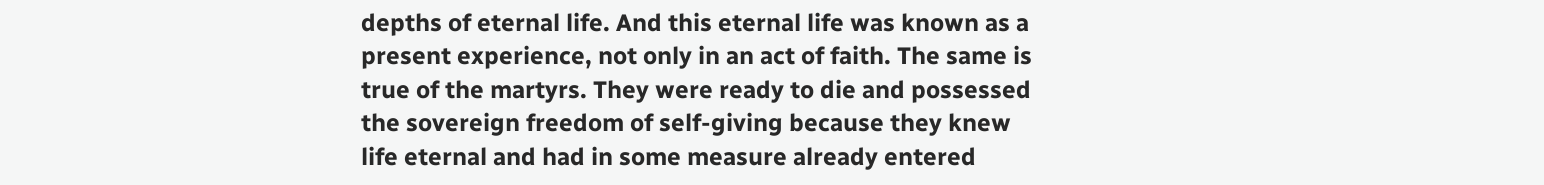depths of eternal life. And this eternal life was known as a present experience, not only in an act of faith. The same is true of the martyrs. They were ready to die and possessed the sovereign freedom of self-giving because they knew life eternal and had in some measure already entered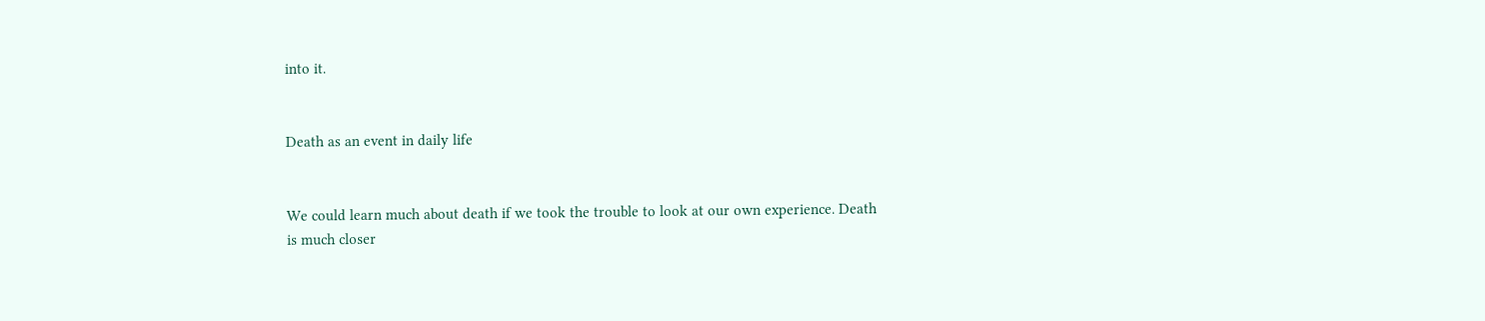into it.


Death as an event in daily life


We could learn much about death if we took the trouble to look at our own experience. Death is much closer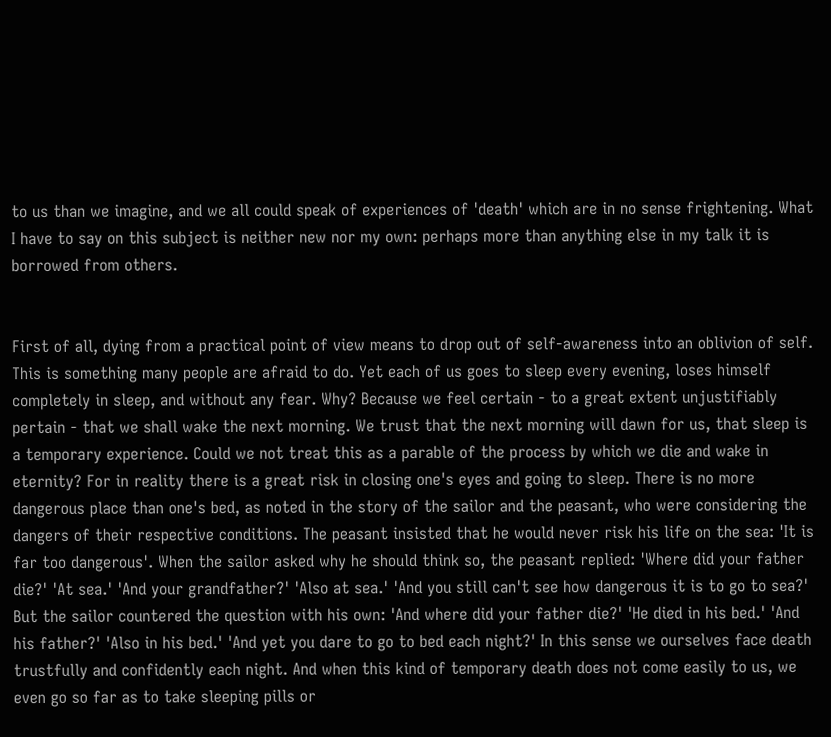to us than we imagine, and we all could speak of experiences of 'death' which are in no sense frightening. What I have to say on this subject is neither new nor my own: perhaps more than anything else in my talk it is borrowed from others.


First of all, dying from a practical point of view means to drop out of self-awareness into an oblivion of self. This is something many people are afraid to do. Yet each of us goes to sleep every evening, loses himself completely in sleep, and without any fear. Why? Because we feel certain - to a great extent unjustifiably pertain - that we shall wake the next morning. We trust that the next morning will dawn for us, that sleep is a temporary experience. Could we not treat this as a parable of the process by which we die and wake in eternity? For in reality there is a great risk in closing one's eyes and going to sleep. There is no more dangerous place than one's bed, as noted in the story of the sailor and the peasant, who were considering the dangers of their respective conditions. The peasant insisted that he would never risk his life on the sea: 'It is far too dangerous'. When the sailor asked why he should think so, the peasant replied: 'Where did your father die?' 'At sea.' 'And your grandfather?' 'Also at sea.' 'And you still can't see how dangerous it is to go to sea?' But the sailor countered the question with his own: 'And where did your father die?' 'He died in his bed.' 'And his father?' 'Also in his bed.' 'And yet you dare to go to bed each night?' In this sense we ourselves face death trustfully and confidently each night. And when this kind of temporary death does not come easily to us, we even go so far as to take sleeping pills or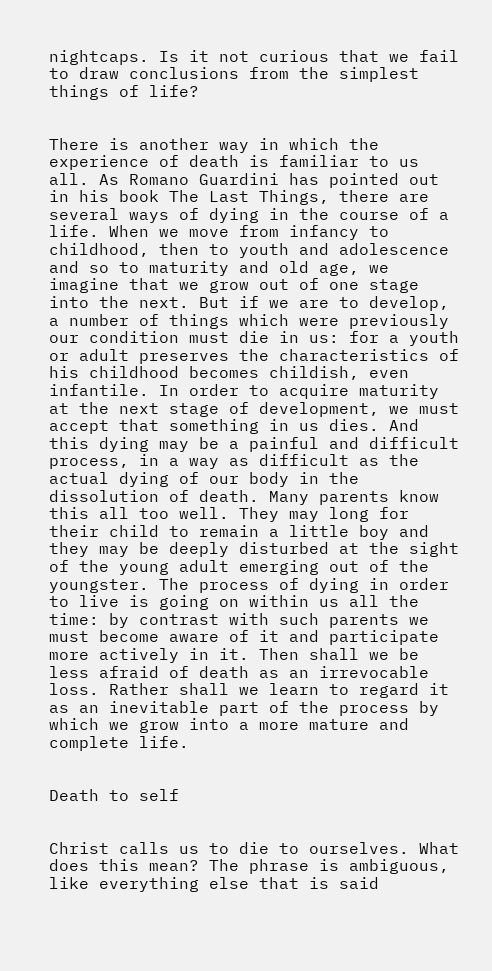nightcaps. Is it not curious that we fail to draw conclusions from the simplest things of life?


There is another way in which the experience of death is familiar to us all. As Romano Guardini has pointed out in his book The Last Things, there are several ways of dying in the course of a life. When we move from infancy to childhood, then to youth and adolescence and so to maturity and old age, we imagine that we grow out of one stage into the next. But if we are to develop, a number of things which were previously our condition must die in us: for a youth or adult preserves the characteristics of his childhood becomes childish, even infantile. In order to acquire maturity at the next stage of development, we must accept that something in us dies. And this dying may be a painful and difficult process, in a way as difficult as the actual dying of our body in the dissolution of death. Many parents know this all too well. They may long for their child to remain a little boy and they may be deeply disturbed at the sight of the young adult emerging out of the youngster. The process of dying in order to live is going on within us all the time: by contrast with such parents we must become aware of it and participate more actively in it. Then shall we be less afraid of death as an irrevocable loss. Rather shall we learn to regard it as an inevitable part of the process by which we grow into a more mature and complete life.


Death to self


Christ calls us to die to ourselves. What does this mean? The phrase is ambiguous, like everything else that is said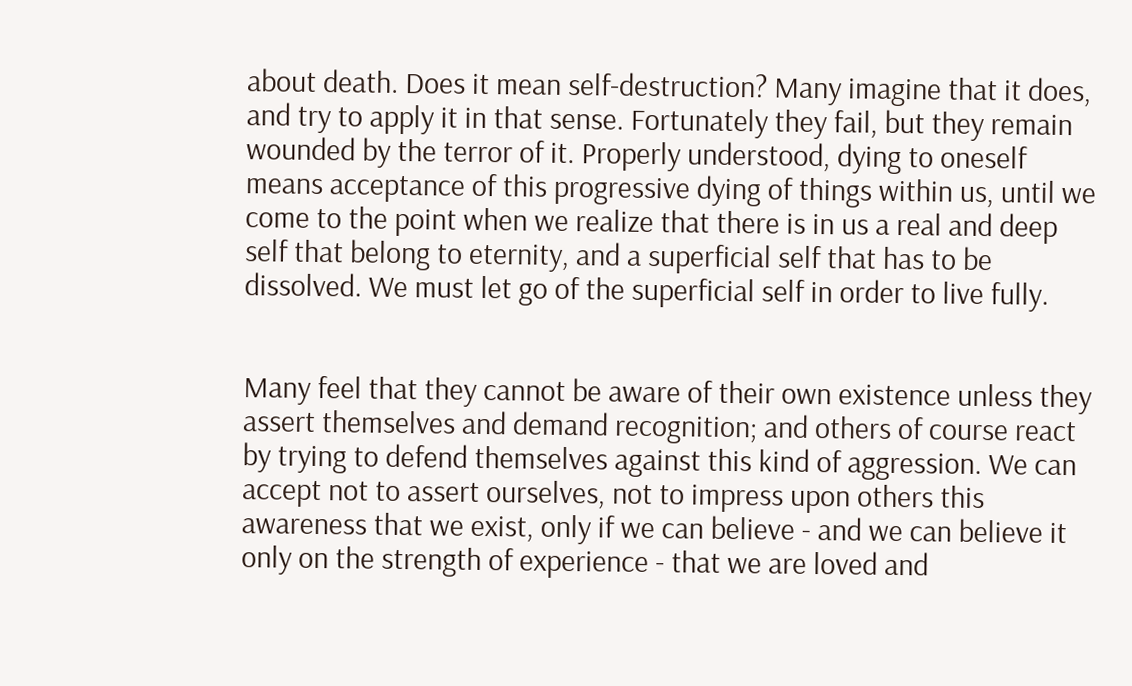about death. Does it mean self-destruction? Many imagine that it does, and try to apply it in that sense. Fortunately they fail, but they remain wounded by the terror of it. Properly understood, dying to oneself means acceptance of this progressive dying of things within us, until we come to the point when we realize that there is in us a real and deep self that belong to eternity, and a superficial self that has to be dissolved. We must let go of the superficial self in order to live fully.


Many feel that they cannot be aware of their own existence unless they assert themselves and demand recognition; and others of course react by trying to defend themselves against this kind of aggression. We can accept not to assert ourselves, not to impress upon others this awareness that we exist, only if we can believe - and we can believe it only on the strength of experience - that we are loved and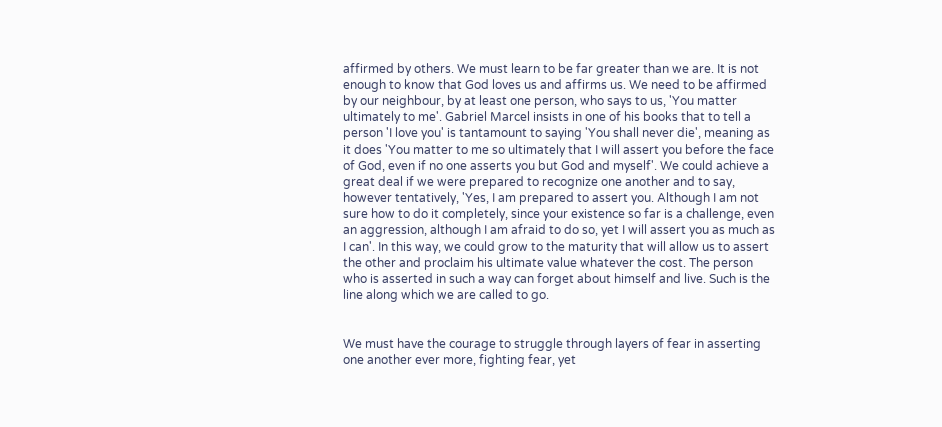affirmed by others. We must learn to be far greater than we are. It is not enough to know that God loves us and affirms us. We need to be affirmed by our neighbour, by at least one person, who says to us, 'You matter ultimately to me'. Gabriel Marcel insists in one of his books that to tell a person 'I love you' is tantamount to saying 'You shall never die', meaning as it does 'You matter to me so ultimately that I will assert you before the face of God, even if no one asserts you but God and myself'. We could achieve a great deal if we were prepared to recognize one another and to say, however tentatively, 'Yes, I am prepared to assert you. Although I am not sure how to do it completely, since your existence so far is a challenge, even an aggression, although I am afraid to do so, yet I will assert you as much as I can'. In this way, we could grow to the maturity that will allow us to assert the other and proclaim his ultimate value whatever the cost. The person who is asserted in such a way can forget about himself and live. Such is the line along which we are called to go.


We must have the courage to struggle through layers of fear in asserting one another ever more, fighting fear, yet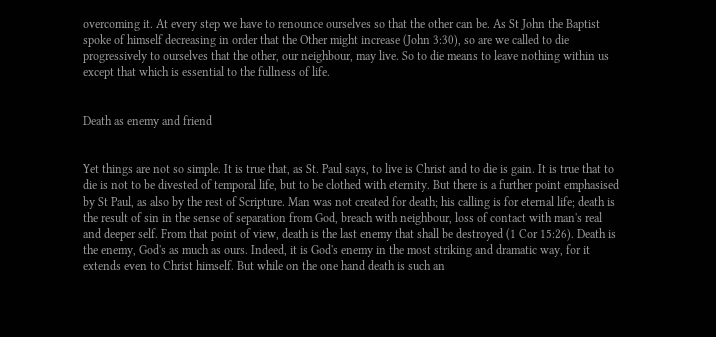overcoming it. At every step we have to renounce ourselves so that the other can be. As St John the Baptist spoke of himself decreasing in order that the Other might increase (John 3:30), so are we called to die progressively to ourselves that the other, our neighbour, may live. So to die means to leave nothing within us except that which is essential to the fullness of life.


Death as enemy and friend


Yet things are not so simple. It is true that, as St. Paul says, to live is Christ and to die is gain. It is true that to die is not to be divested of temporal life, but to be clothed with eternity. But there is a further point emphasised by St Paul, as also by the rest of Scripture. Man was not created for death; his calling is for eternal life; death is the result of sin in the sense of separation from God, breach with neighbour, loss of contact with man's real and deeper self. From that point of view, death is the last enemy that shall be destroyed (1 Cor 15:26). Death is the enemy, God's as much as ours. Indeed, it is God's enemy in the most striking and dramatic way, for it extends even to Christ himself. But while on the one hand death is such an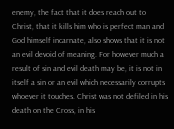enemy, the fact that it does reach out to Christ, that it kills him who is perfect man and God himself incarnate, also shows that it is not an evil devoid of meaning. For however much a result of sin and evil death may be, it is not in itself a sin or an evil which necessarily corrupts whoever it touches. Christ was not defiled in his death on the Cross, in his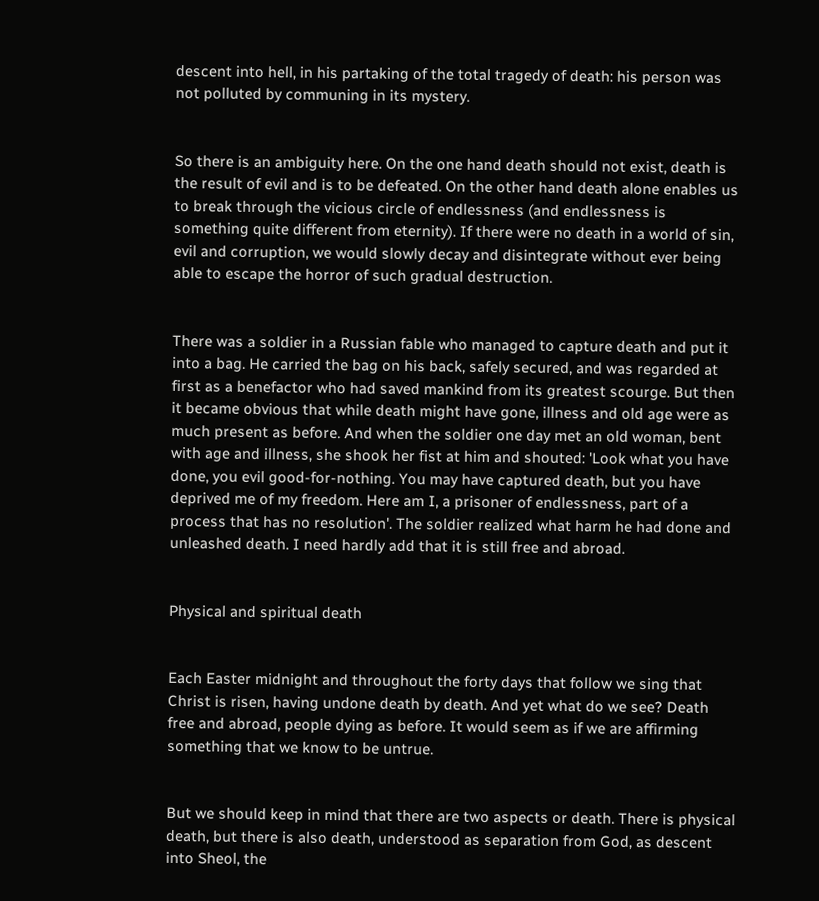descent into hell, in his partaking of the total tragedy of death: his person was not polluted by communing in its mystery.


So there is an ambiguity here. On the one hand death should not exist, death is the result of evil and is to be defeated. On the other hand death alone enables us to break through the vicious circle of endlessness (and endlessness is something quite different from eternity). If there were no death in a world of sin, evil and corruption, we would slowly decay and disintegrate without ever being able to escape the horror of such gradual destruction.


There was a soldier in a Russian fable who managed to capture death and put it into a bag. He carried the bag on his back, safely secured, and was regarded at first as a benefactor who had saved mankind from its greatest scourge. But then it became obvious that while death might have gone, illness and old age were as much present as before. And when the soldier one day met an old woman, bent with age and illness, she shook her fist at him and shouted: 'Look what you have done, you evil good-for-nothing. You may have captured death, but you have deprived me of my freedom. Here am I, a prisoner of endlessness, part of a process that has no resolution'. The soldier realized what harm he had done and unleashed death. I need hardly add that it is still free and abroad.


Physical and spiritual death


Each Easter midnight and throughout the forty days that follow we sing that Christ is risen, having undone death by death. And yet what do we see? Death free and abroad, people dying as before. It would seem as if we are affirming something that we know to be untrue.


But we should keep in mind that there are two aspects or death. There is physical death, but there is also death, understood as separation from God, as descent into Sheol, the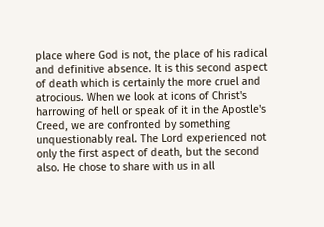place where God is not, the place of his radical and definitive absence. It is this second aspect of death which is certainly the more cruel and atrocious. When we look at icons of Christ's harrowing of hell or speak of it in the Apostle's Creed, we are confronted by something unquestionably real. The Lord experienced not only the first aspect of death, but the second also. He chose to share with us in all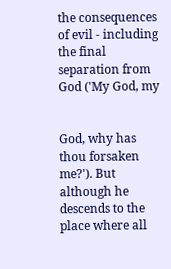the consequences of evil - including the final separation from God ('My God, my


God, why has thou forsaken me?'). But although he descends to the place where all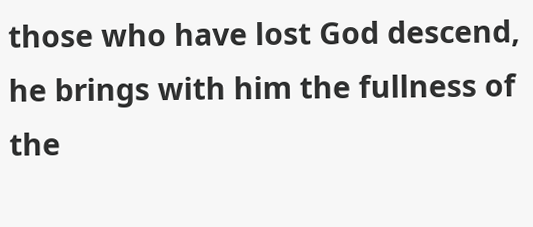those who have lost God descend, he brings with him the fullness of the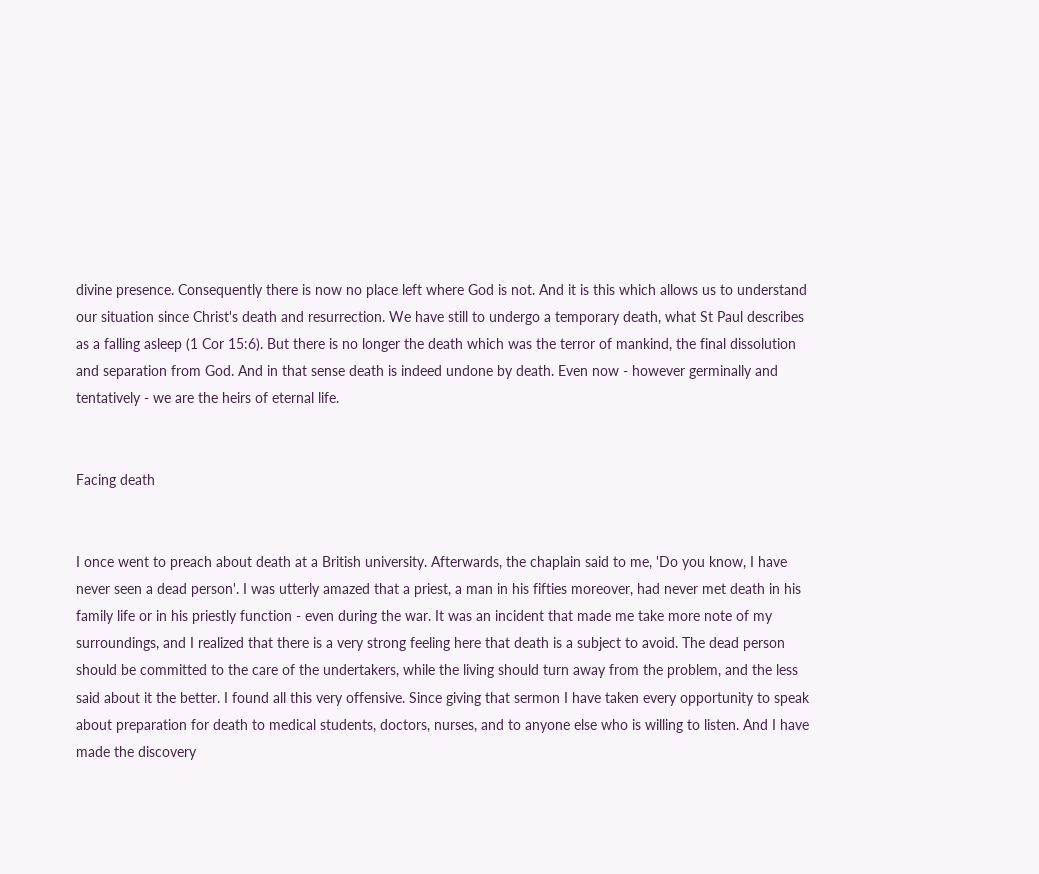divine presence. Consequently there is now no place left where God is not. And it is this which allows us to understand our situation since Christ's death and resurrection. We have still to undergo a temporary death, what St Paul describes as a falling asleep (1 Cor 15:6). But there is no longer the death which was the terror of mankind, the final dissolution and separation from God. And in that sense death is indeed undone by death. Even now - however germinally and tentatively - we are the heirs of eternal life.


Facing death


I once went to preach about death at a British university. Afterwards, the chaplain said to me, 'Do you know, I have never seen a dead person'. I was utterly amazed that a priest, a man in his fifties moreover, had never met death in his family life or in his priestly function - even during the war. It was an incident that made me take more note of my surroundings, and I realized that there is a very strong feeling here that death is a subject to avoid. The dead person should be committed to the care of the undertakers, while the living should turn away from the problem, and the less said about it the better. I found all this very offensive. Since giving that sermon I have taken every opportunity to speak about preparation for death to medical students, doctors, nurses, and to anyone else who is willing to listen. And I have made the discovery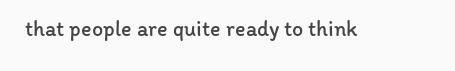that people are quite ready to think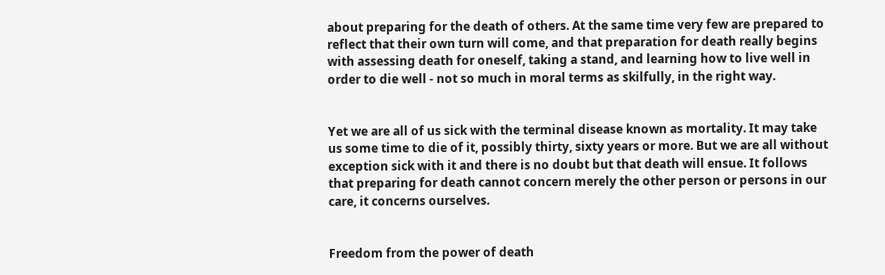about preparing for the death of others. At the same time very few are prepared to reflect that their own turn will come, and that preparation for death really begins with assessing death for oneself, taking a stand, and learning how to live well in order to die well - not so much in moral terms as skilfully, in the right way.


Yet we are all of us sick with the terminal disease known as mortality. It may take us some time to die of it, possibly thirty, sixty years or more. But we are all without exception sick with it and there is no doubt but that death will ensue. It follows that preparing for death cannot concern merely the other person or persons in our care, it concerns ourselves.


Freedom from the power of death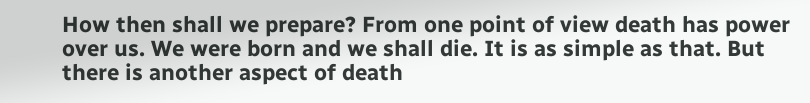How then shall we prepare? From one point of view death has power over us. We were born and we shall die. It is as simple as that. But there is another aspect of death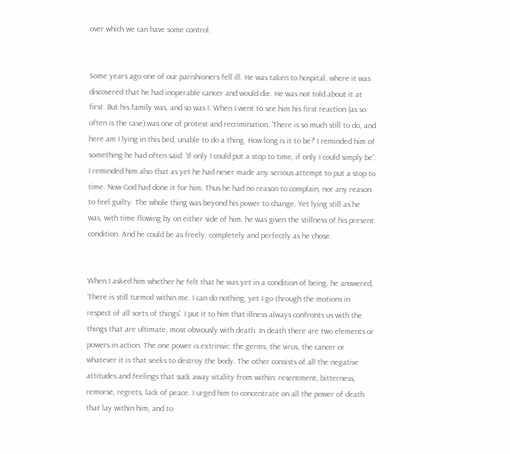over which we can have some control.


Some years ago one of our parishioners fell ill. He was taken to hospital, where it was discovered that he had inoperable cancer and would die. He was not told about it at first. But his family was, and so was I. When I went to see him his first reaction (as so often is the case) was one of protest and recrimination. 'There is so much still to do, and here am I lying in this bed, unable to do a thing. How long is it to be?' I reminded him of something he had often said: 'If only I could put a stop to time, if only I could simply be'. I reminded him also that as yet he had never made any serious attempt to put a stop to time. Now God had done it for him. Thus he had no reason to complain, nor any reason to feel guilty. The whole thing was beyond his power to change. Yet lying still as he was, with time flowing by on either side of him, he was given the stillness of his present condition. And he could be as freely, completely and perfectly as he chose.


When I asked him whether he felt that he was yet in a condition of being, he answered, ‘There is still turmoil within me. I can do nothing, yet I go through the motions in respect of all sorts of things'. I put it to him that illness always confronts us with the things that are ultimate, most obviously with death. In death there are two elements or powers in action. The one power is extrinsic: the germs, the virus, the cancer or whatever it is that seeks to destroy the body. The other consists of all the negative attitudes and feelings that suck away vitality from within: resentment, bitterness, remorse, regrets, lack of peace. I urged him to concentrate on all the power of death that lay within him, and to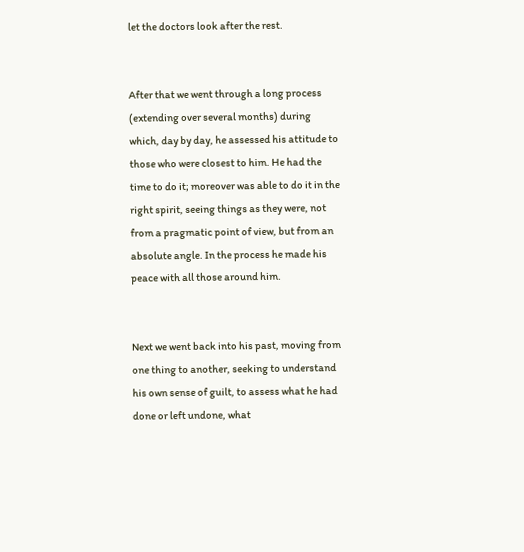let the doctors look after the rest.


After that we went through a long process (extending over several months) during which, day by day, he assessed his attitude to those who were closest to him. He had the time to do it; moreover was able to do it in the right spirit, seeing things as they were, not from a pragmatic point of view, but from an absolute angle. In the process he made his peace with all those around him.


Next we went back into his past, moving from one thing to another, seeking to understand his own sense of guilt, to assess what he had done or left undone, what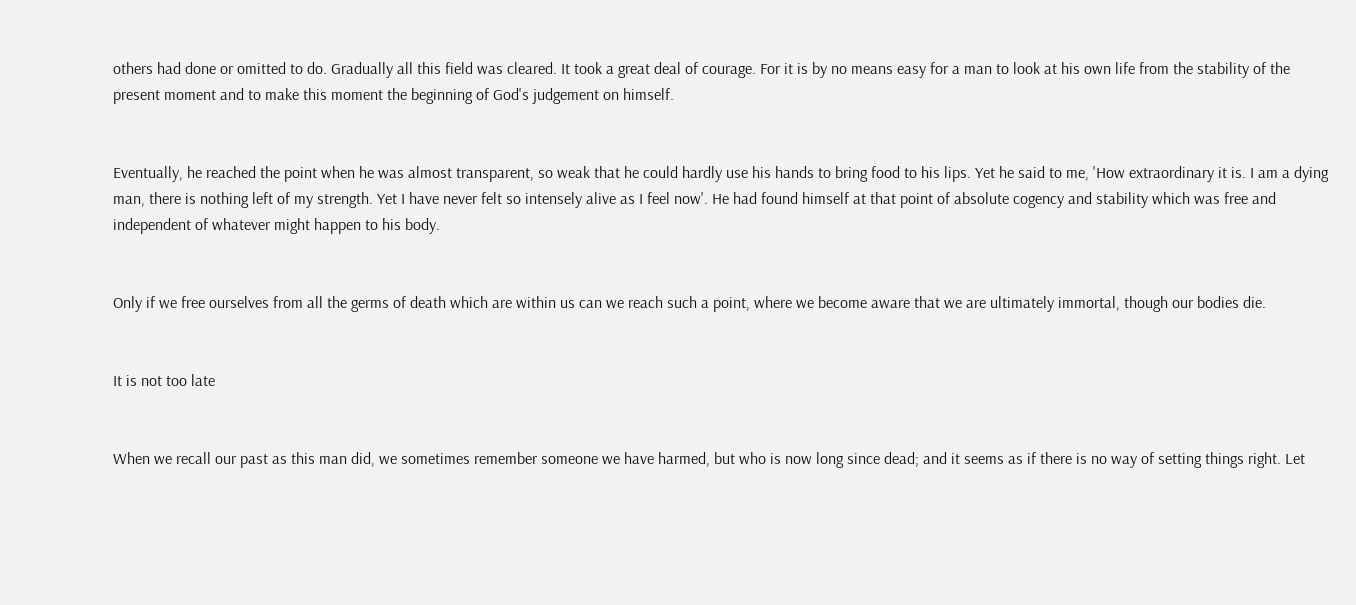others had done or omitted to do. Gradually all this field was cleared. It took a great deal of courage. For it is by no means easy for a man to look at his own life from the stability of the present moment and to make this moment the beginning of God's judgement on himself.


Eventually, he reached the point when he was almost transparent, so weak that he could hardly use his hands to bring food to his lips. Yet he said to me, 'How extraordinary it is. I am a dying man, there is nothing left of my strength. Yet I have never felt so intensely alive as I feel now'. He had found himself at that point of absolute cogency and stability which was free and independent of whatever might happen to his body.


Only if we free ourselves from all the germs of death which are within us can we reach such a point, where we become aware that we are ultimately immortal, though our bodies die.


It is not too late


When we recall our past as this man did, we sometimes remember someone we have harmed, but who is now long since dead; and it seems as if there is no way of setting things right. Let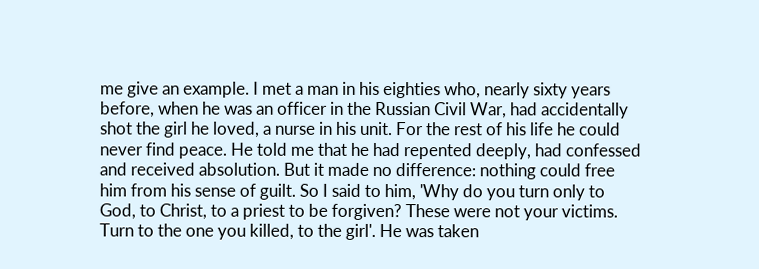me give an example. I met a man in his eighties who, nearly sixty years before, when he was an officer in the Russian Civil War, had accidentally shot the girl he loved, a nurse in his unit. For the rest of his life he could never find peace. He told me that he had repented deeply, had confessed and received absolution. But it made no difference: nothing could free him from his sense of guilt. So I said to him, 'Why do you turn only to God, to Christ, to a priest to be forgiven? These were not your victims. Turn to the one you killed, to the girl'. He was taken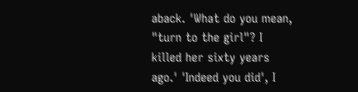aback. 'What do you mean, "turn to the girl"? I killed her sixty years ago.' 'Indeed you did', I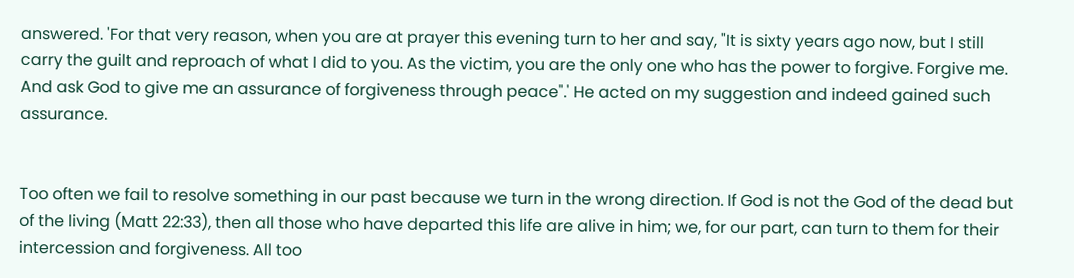answered. 'For that very reason, when you are at prayer this evening turn to her and say, "It is sixty years ago now, but I still carry the guilt and reproach of what I did to you. As the victim, you are the only one who has the power to forgive. Forgive me. And ask God to give me an assurance of forgiveness through peace".' He acted on my suggestion and indeed gained such assurance.


Too often we fail to resolve something in our past because we turn in the wrong direction. If God is not the God of the dead but of the living (Matt 22:33), then all those who have departed this life are alive in him; we, for our part, can turn to them for their intercession and forgiveness. All too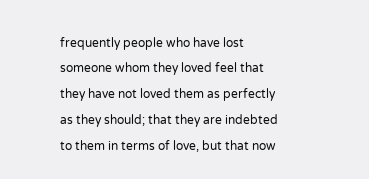frequently people who have lost someone whom they loved feel that they have not loved them as perfectly as they should; that they are indebted to them in terms of love, but that now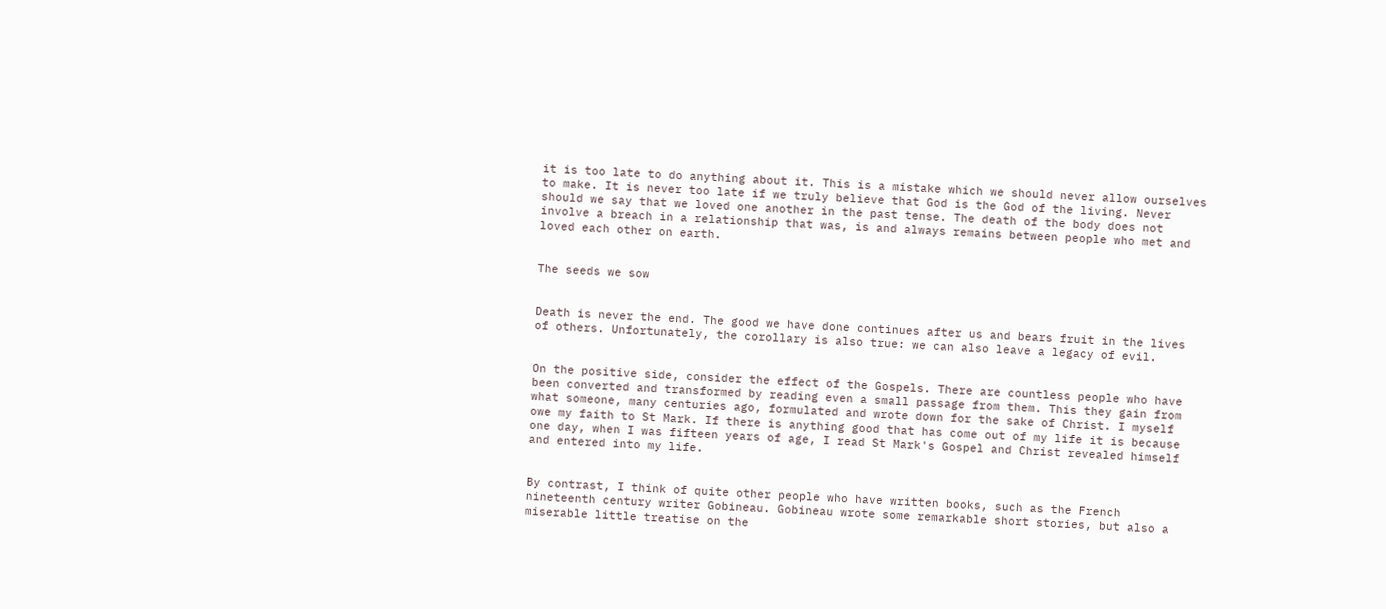it is too late to do anything about it. This is a mistake which we should never allow ourselves to make. It is never too late if we truly believe that God is the God of the living. Never should we say that we loved one another in the past tense. The death of the body does not involve a breach in a relationship that was, is and always remains between people who met and loved each other on earth.


The seeds we sow


Death is never the end. The good we have done continues after us and bears fruit in the lives of others. Unfortunately, the corollary is also true: we can also leave a legacy of evil.


On the positive side, consider the effect of the Gospels. There are countless people who have been converted and transformed by reading even a small passage from them. This they gain from what someone, many centuries ago, formulated and wrote down for the sake of Christ. I myself owe my faith to St Mark. If there is anything good that has come out of my life it is because one day, when I was fifteen years of age, I read St Mark's Gospel and Christ revealed himself and entered into my life.


By contrast, I think of quite other people who have written books, such as the French nineteenth century writer Gobineau. Gobineau wrote some remarkable short stories, but also a miserable little treatise on the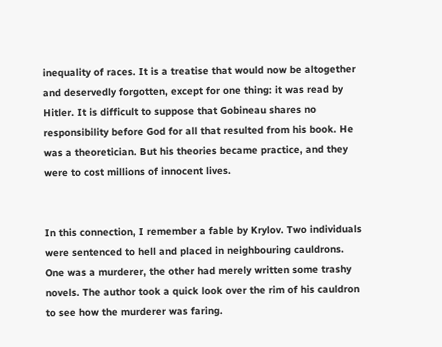inequality of races. It is a treatise that would now be altogether and deservedly forgotten, except for one thing: it was read by Hitler. It is difficult to suppose that Gobineau shares no responsibility before God for all that resulted from his book. He was a theoretician. But his theories became practice, and they were to cost millions of innocent lives.


In this connection, I remember a fable by Krylov. Two individuals were sentenced to hell and placed in neighbouring cauldrons. One was a murderer, the other had merely written some trashy novels. The author took a quick look over the rim of his cauldron to see how the murderer was faring.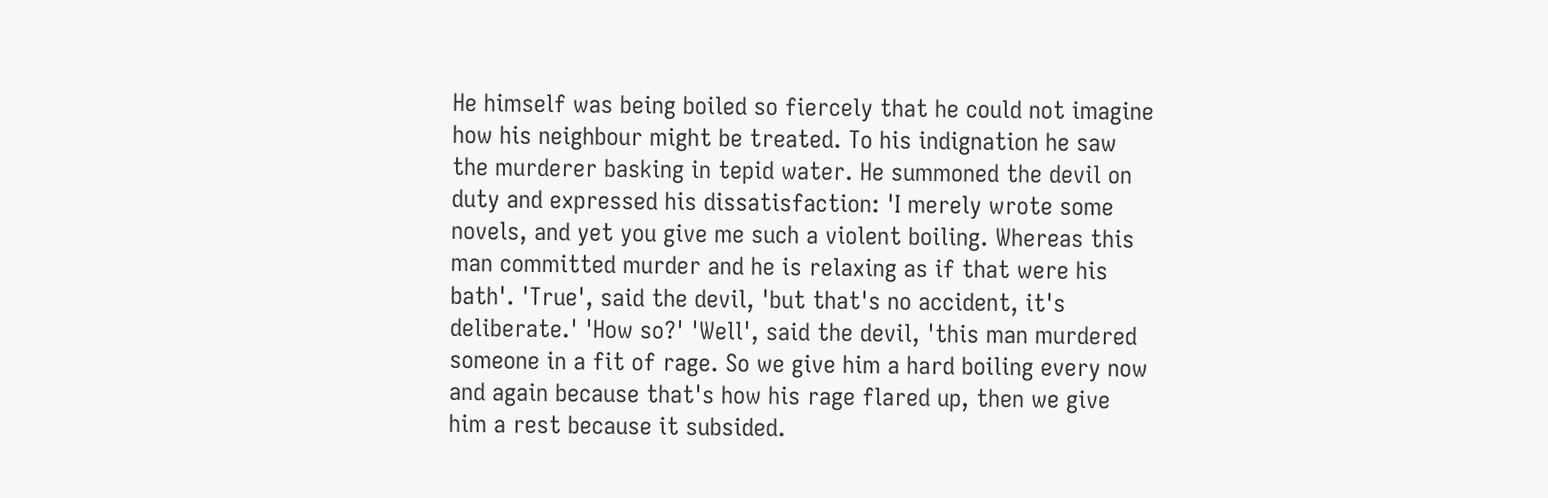He himself was being boiled so fiercely that he could not imagine how his neighbour might be treated. To his indignation he saw the murderer basking in tepid water. He summoned the devil on duty and expressed his dissatisfaction: 'I merely wrote some novels, and yet you give me such a violent boiling. Whereas this man committed murder and he is relaxing as if that were his bath'. 'True', said the devil, 'but that's no accident, it's deliberate.' 'How so?' 'Well', said the devil, 'this man murdered someone in a fit of rage. So we give him a hard boiling every now and again because that's how his rage flared up, then we give him a rest because it subsided.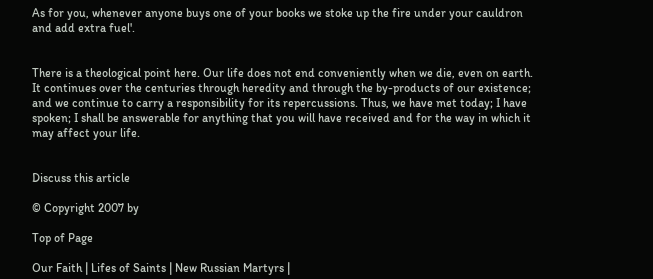As for you, whenever anyone buys one of your books we stoke up the fire under your cauldron and add extra fuel'.


There is a theological point here. Our life does not end conveniently when we die, even on earth. It continues over the centuries through heredity and through the by-products of our existence; and we continue to carry a responsibility for its repercussions. Thus, we have met today; I have spoken; I shall be answerable for anything that you will have received and for the way in which it may affect your life.


Discuss this article

© Copyright 2007 by

Top of Page

Our Faith | Lifes of Saints | New Russian Martyrs |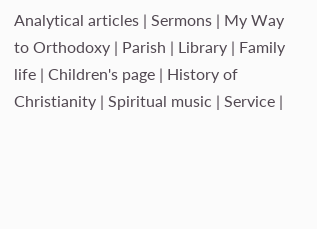Analytical articles | Sermons | My Way to Orthodoxy | Parish | Library | Family life | Children's page | History of Christianity | Spiritual music | Service |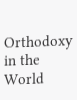Orthodoxy in the World